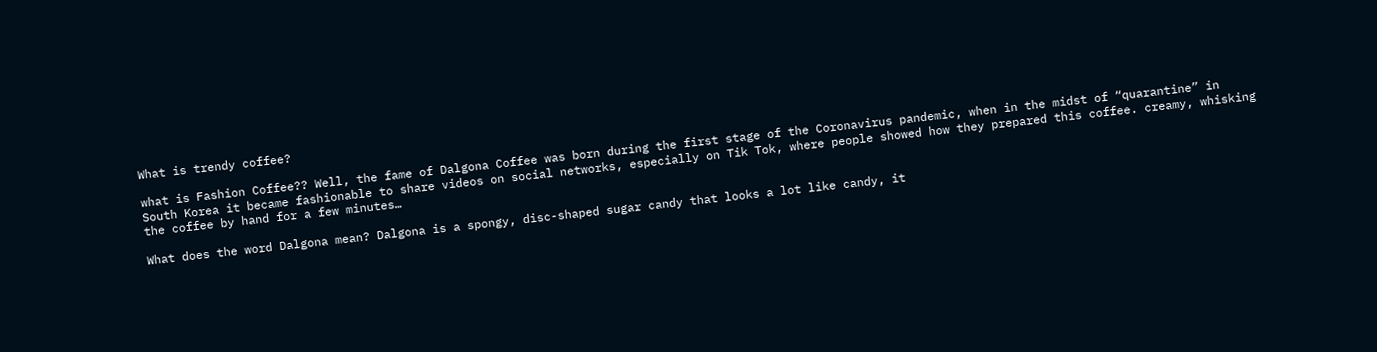What is trendy coffee?

what is Fashion Coffee?? Well, the fame of Dalgona Coffee was born during the first stage of the Coronavirus pandemic, when in the midst of “quarantine” in South Korea it became fashionable to share videos on social networks, especially on Tik Tok, where people showed how they prepared this coffee. creamy, whisking the coffee by hand for a few minutes…

What does the word Dalgona mean? Dalgona is a spongy, disc-shaped sugar candy that looks a lot like candy, it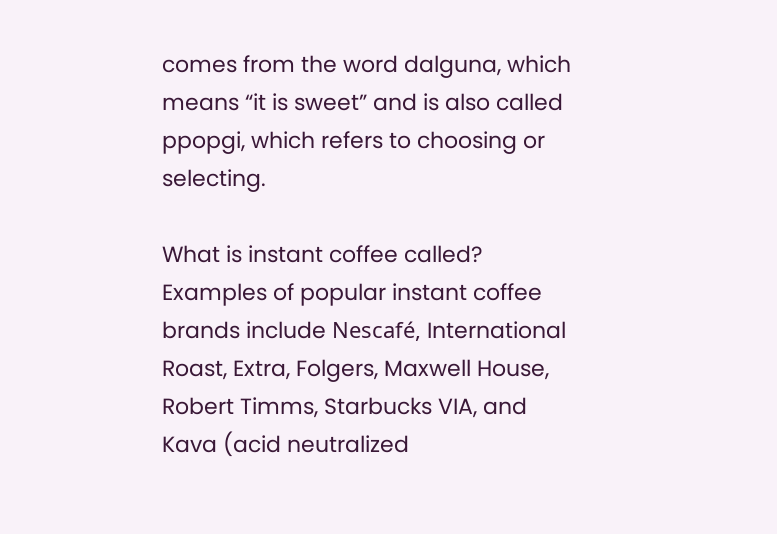comes from the word dalguna, which means “it is sweet” and is also called ppopgi, which refers to choosing or selecting.

What is instant coffee called? Examples of popular instant coffee brands include Nescafé, International Roast, Extra, Folgers, Maxwell House, Robert Timms, Starbucks VIA, and Kava (acid neutralized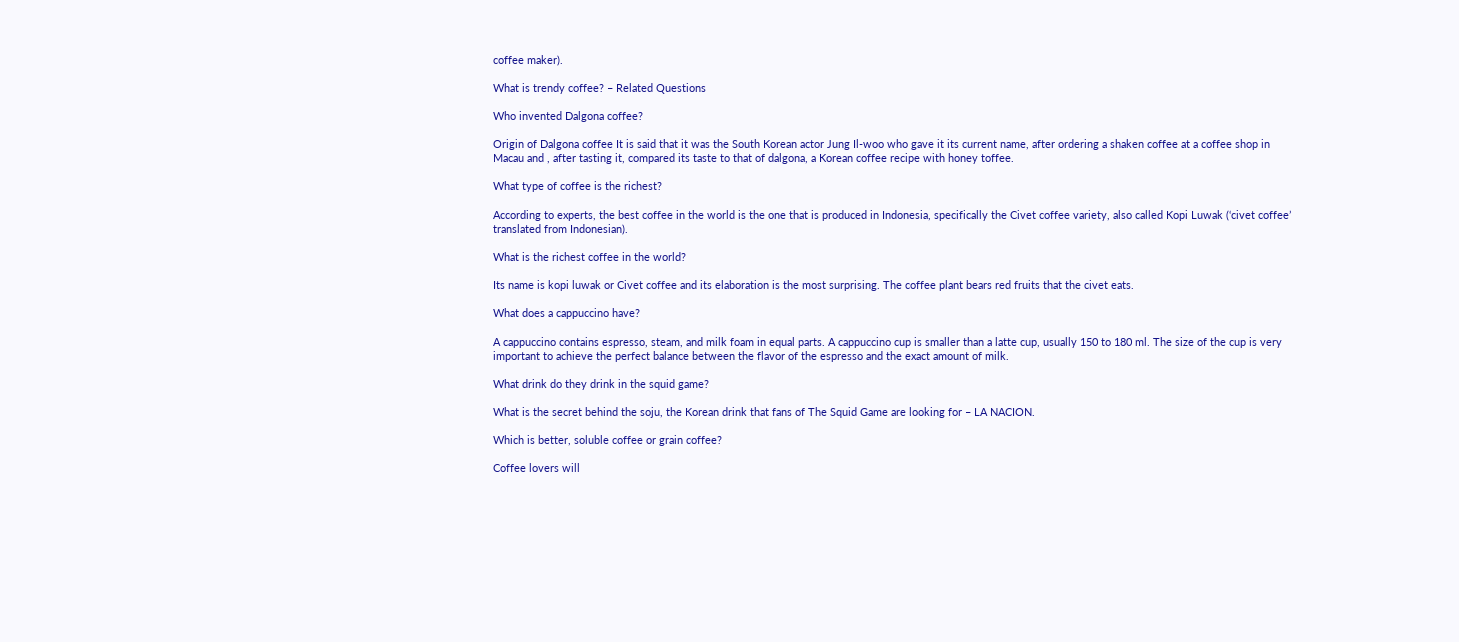coffee maker).

What is trendy coffee? – Related Questions

Who invented Dalgona coffee?

Origin of Dalgona coffee It is said that it was the South Korean actor Jung Il-woo who gave it its current name, after ordering a shaken coffee at a coffee shop in Macau and , after tasting it, compared its taste to that of dalgona, a Korean coffee recipe with honey toffee.

What type of coffee is the richest?

According to experts, the best coffee in the world is the one that is produced in Indonesia, specifically the Civet coffee variety, also called Kopi Luwak (‘civet coffee’ translated from Indonesian).

What is the richest coffee in the world?

Its name is kopi luwak or Civet coffee and its elaboration is the most surprising. The coffee plant bears red fruits that the civet eats.

What does a cappuccino have?

A cappuccino contains espresso, steam, and milk foam in equal parts. A cappuccino cup is smaller than a latte cup, usually 150 to 180 ml. The size of the cup is very important to achieve the perfect balance between the flavor of the espresso and the exact amount of milk.

What drink do they drink in the squid game?

What is the secret behind the soju, the Korean drink that fans of The Squid Game are looking for – LA NACION.

Which is better, soluble coffee or grain coffee?

Coffee lovers will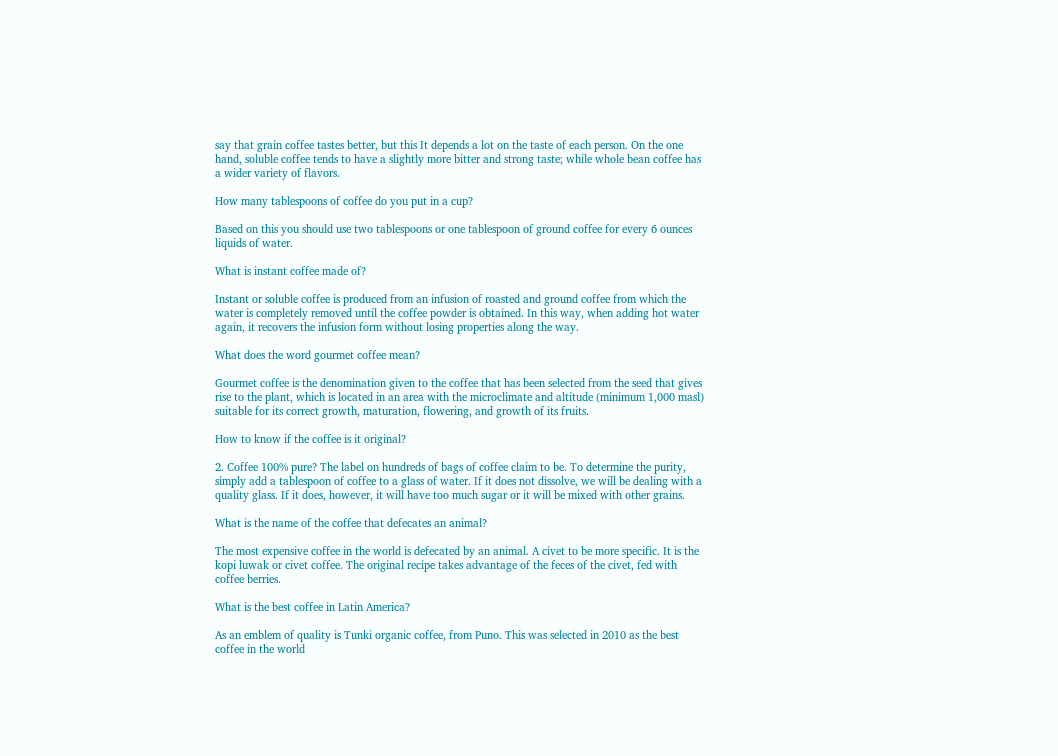say that grain coffee tastes better, but this It depends a lot on the taste of each person. On the one hand, soluble coffee tends to have a slightly more bitter and strong taste; while whole bean coffee has a wider variety of flavors.

How many tablespoons of coffee do you put in a cup?

Based on this you should use two tablespoons or one tablespoon of ground coffee for every 6 ounces liquids of water.

What is instant coffee made of?

Instant or soluble coffee is produced from an infusion of roasted and ground coffee from which the water is completely removed until the coffee powder is obtained. In this way, when adding hot water again, it recovers the infusion form without losing properties along the way.

What does the word gourmet coffee mean?

Gourmet coffee is the denomination given to the coffee that has been selected from the seed that gives rise to the plant, which is located in an area with the microclimate and altitude (minimum 1,000 masl) suitable for its correct growth, maturation, flowering, and growth of its fruits.

How to know if the coffee is it original?

2. Coffee 100% pure? The label on hundreds of bags of coffee claim to be. To determine the purity, simply add a tablespoon of coffee to a glass of water. If it does not dissolve, we will be dealing with a quality glass. If it does, however, it will have too much sugar or it will be mixed with other grains.

What is the name of the coffee that defecates an animal?

The most expensive coffee in the world is defecated by an animal. A civet to be more specific. It is the kopi luwak or civet coffee. The original recipe takes advantage of the feces of the civet, fed with coffee berries.

What is the best coffee in Latin America?

As an emblem of quality is Tunki organic coffee, from Puno. This was selected in 2010 as the best coffee in the world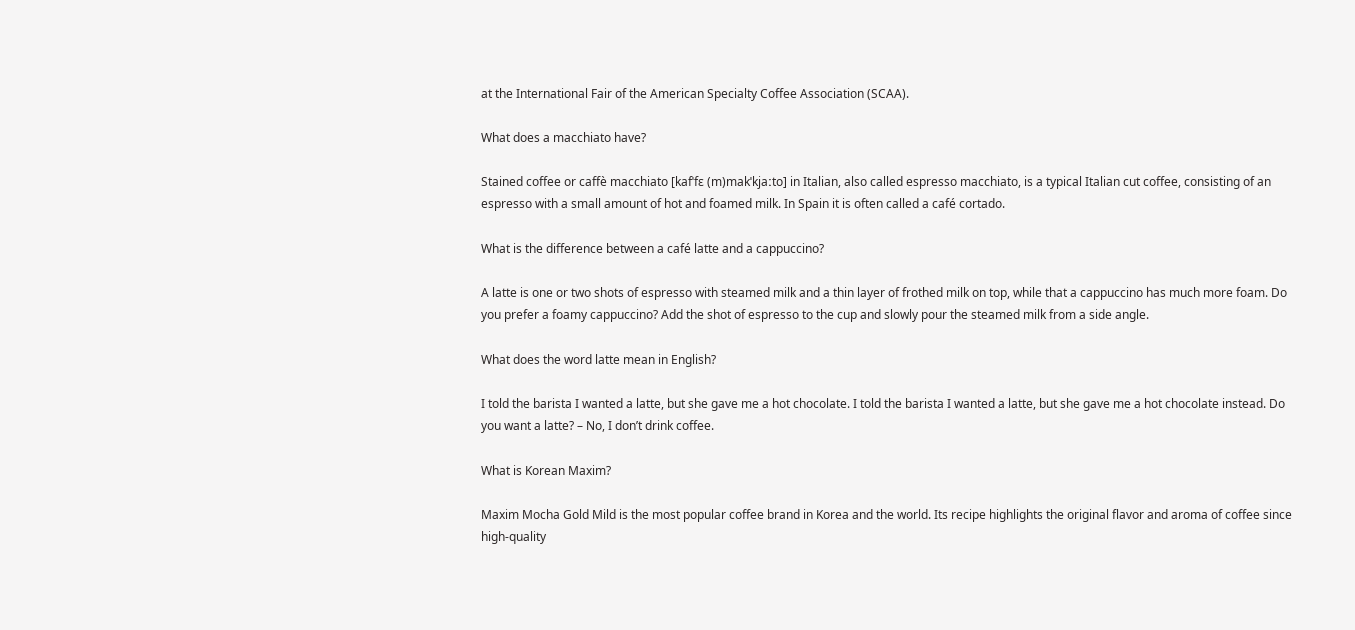at the International Fair of the American Specialty Coffee Association (SCAA).

What does a macchiato have?

Stained coffee or caffè macchiato [kafˈfɛ (m)makˈkjaːto] in Italian, also called espresso macchiato, is a typical Italian cut coffee, consisting of an espresso with a small amount of hot and foamed milk. In Spain it is often called a café cortado.

What is the difference between a café latte and a cappuccino?

A latte is one or two shots of espresso with steamed milk and a thin layer of frothed milk on top, while that a cappuccino has much more foam. Do you prefer a foamy cappuccino? Add the shot of espresso to the cup and slowly pour the steamed milk from a side angle.

What does the word latte mean in English?

I told the barista I wanted a latte, but she gave me a hot chocolate. I told the barista I wanted a latte, but she gave me a hot chocolate instead. Do you want a latte? – No, I don’t drink coffee.

What is Korean Maxim?

Maxim Mocha Gold Mild is the most popular coffee brand in Korea and the world. Its recipe highlights the original flavor and aroma of coffee since high-quality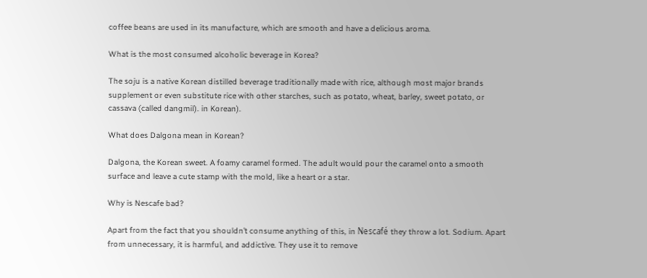coffee beans are used in its manufacture, which are smooth and have a delicious aroma.

What is the most consumed alcoholic beverage in Korea?

The soju is a native Korean distilled beverage traditionally made with rice, although most major brands supplement or even substitute rice with other starches, such as potato, wheat, barley, sweet potato, or cassava (called dangmil). in Korean).

What does Dalgona mean in Korean?

Dalgona, the Korean sweet. A foamy caramel formed. The adult would pour the caramel onto a smooth surface and leave a cute stamp with the mold, like a heart or a star.

Why is Nescafe bad?

Apart from the fact that you shouldn’t consume anything of this, in Nescafé they throw a lot. Sodium. Apart from unnecessary, it is harmful, and addictive. They use it to remove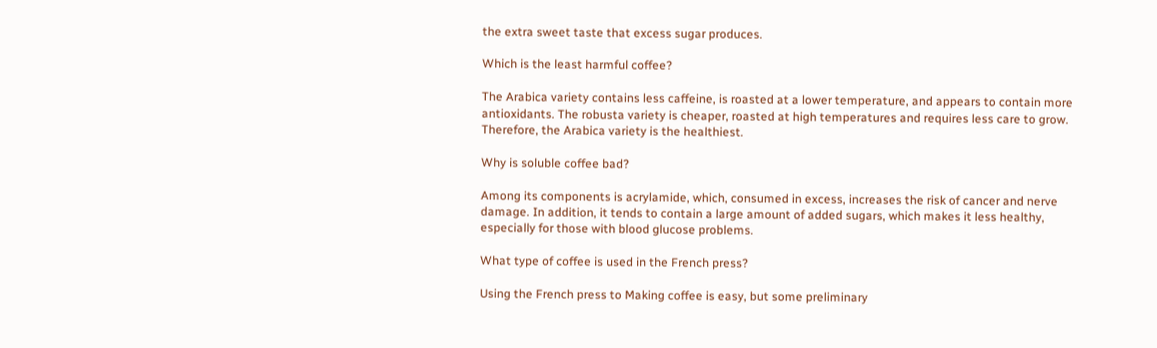the extra sweet taste that excess sugar produces.

Which is the least harmful coffee?

The Arabica variety contains less caffeine, is roasted at a lower temperature, and appears to contain more antioxidants. The robusta variety is cheaper, roasted at high temperatures and requires less care to grow. Therefore, the Arabica variety is the healthiest.

Why is soluble coffee bad?

Among its components is acrylamide, which, consumed in excess, increases the risk of cancer and nerve damage. In addition, it tends to contain a large amount of added sugars, which makes it less healthy, especially for those with blood glucose problems.

What type of coffee is used in the French press?

Using the French press to Making coffee is easy, but some preliminary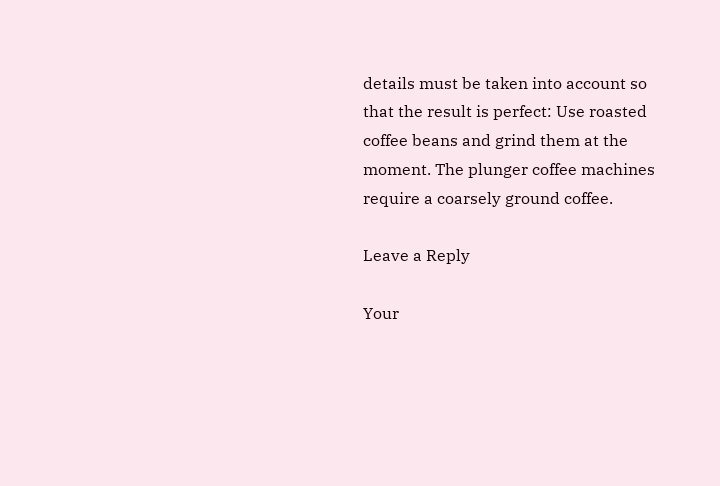details must be taken into account so that the result is perfect: Use roasted coffee beans and grind them at the moment. The plunger coffee machines require a coarsely ground coffee.

Leave a Reply

Your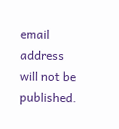email address will not be published.